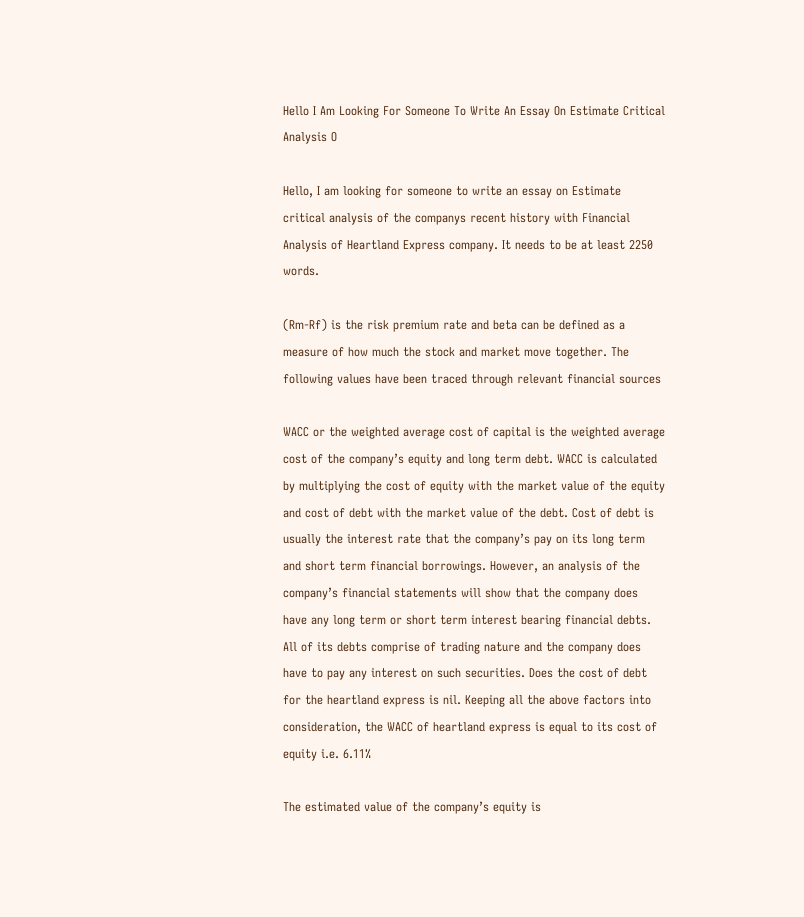Hello I Am Looking For Someone To Write An Essay On Estimate Critical Analysis O

Hello, I am looking for someone to write an essay on Estimate critical analysis of the companys recent history with Financial Analysis of Heartland Express company. It needs to be at least 2250 words.

(Rm-Rf) is the risk premium rate and beta can be defined as a measure of how much the stock and market move together. The following values have been traced through relevant financial sources

WACC or the weighted average cost of capital is the weighted average cost of the company’s equity and long term debt. WACC is calculated by multiplying the cost of equity with the market value of the equity and cost of debt with the market value of the debt. Cost of debt is usually the interest rate that the company’s pay on its long term and short term financial borrowings. However, an analysis of the company’s financial statements will show that the company does have any long term or short term interest bearing financial debts. All of its debts comprise of trading nature and the company does have to pay any interest on such securities. Does the cost of debt for the heartland express is nil. Keeping all the above factors into consideration, the WACC of heartland express is equal to its cost of equity i.e. 6.11%

The estimated value of the company’s equity is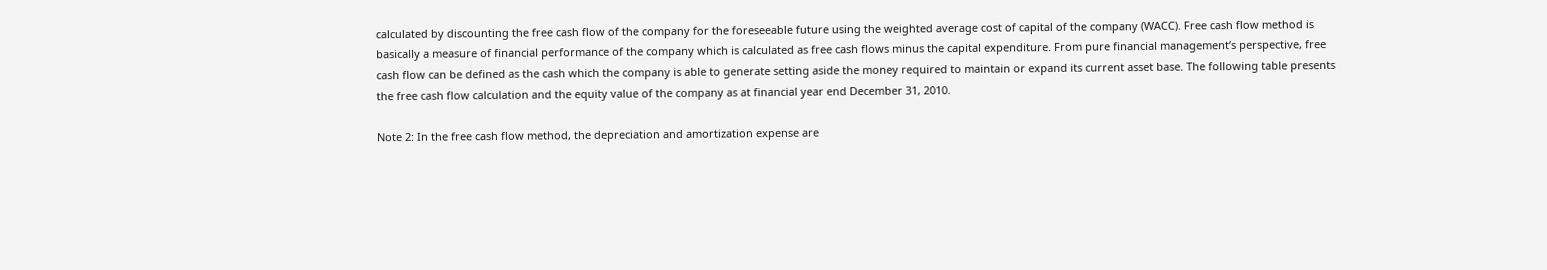calculated by discounting the free cash flow of the company for the foreseeable future using the weighted average cost of capital of the company (WACC). Free cash flow method is basically a measure of financial performance of the company which is calculated as free cash flows minus the capital expenditure. From pure financial management’s perspective, free cash flow can be defined as the cash which the company is able to generate setting aside the money required to maintain or expand its current asset base. The following table presents the free cash flow calculation and the equity value of the company as at financial year end December 31, 2010.

Note 2: In the free cash flow method, the depreciation and amortization expense are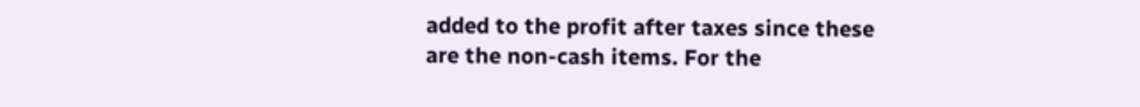added to the profit after taxes since these are the non-cash items. For the